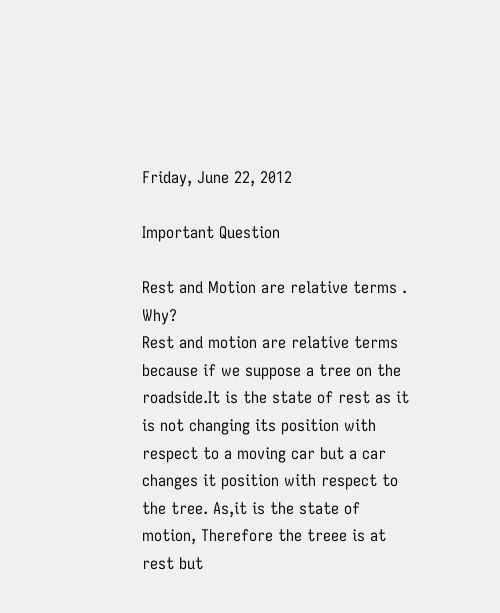Friday, June 22, 2012

Important Question

Rest and Motion are relative terms . Why?
Rest and motion are relative terms because if we suppose a tree on the roadside.It is the state of rest as it is not changing its position with respect to a moving car but a car changes it position with respect to the tree. As,it is the state of motion, Therefore the treee is at rest but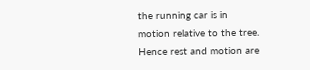the running car is in motion relative to the tree. Hence rest and motion are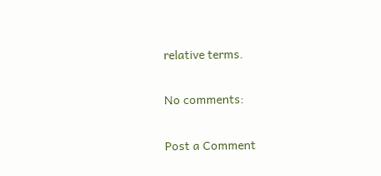relative terms.

No comments:

Post a Comment